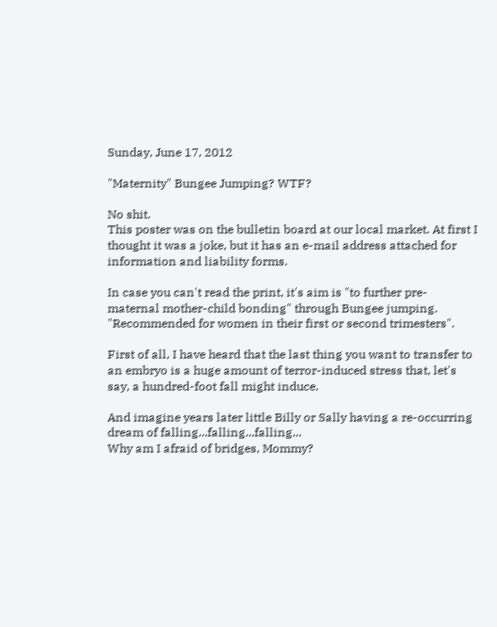Sunday, June 17, 2012

"Maternity" Bungee Jumping? WTF?

No shit.
This poster was on the bulletin board at our local market. At first I thought it was a joke, but it has an e-mail address attached for information and liability forms.

In case you can't read the print, it's aim is "to further pre-maternal mother-child bonding" through Bungee jumping.
"Recommended for women in their first or second trimesters".

First of all, I have heard that the last thing you want to transfer to an embryo is a huge amount of terror-induced stress that, let's say, a hundred-foot fall might induce.

And imagine years later little Billy or Sally having a re-occurring dream of falling...falling...falling...
Why am I afraid of bridges, Mommy?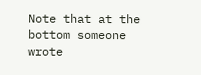Note that at the bottom someone wrote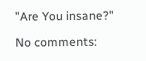"Are You insane?"

No comments: